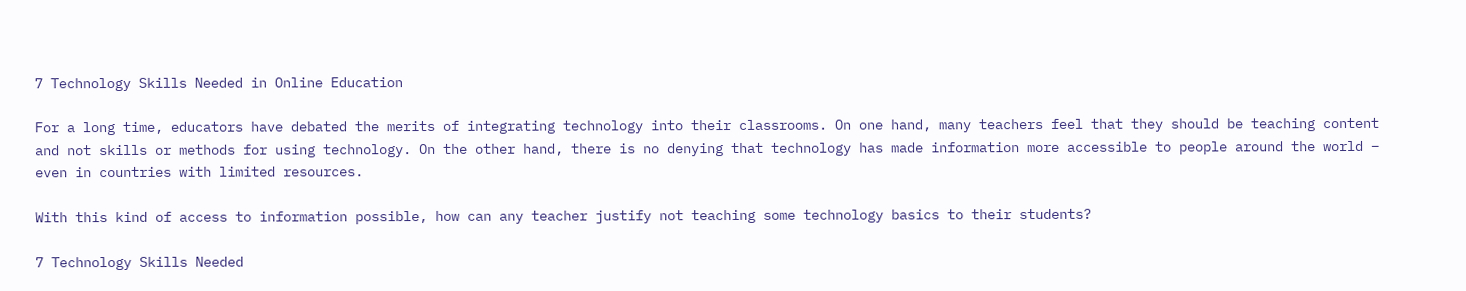7 Technology Skills Needed in Online Education

For a long time, educators have debated the merits of integrating technology into their classrooms. On one hand, many teachers feel that they should be teaching content and not skills or methods for using technology. On the other hand, there is no denying that technology has made information more accessible to people around the world – even in countries with limited resources.

With this kind of access to information possible, how can any teacher justify not teaching some technology basics to their students?

7 Technology Skills Needed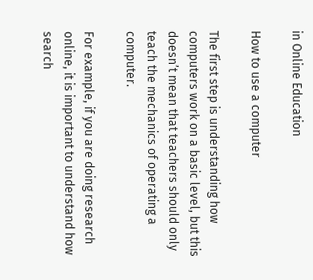in Online Education

How to use a computer

The first step is understanding how computers work on a basic level, but this doesn’t mean that teachers should only teach the mechanics of operating a computer.

For example, if you are doing research online, it is important to understand how search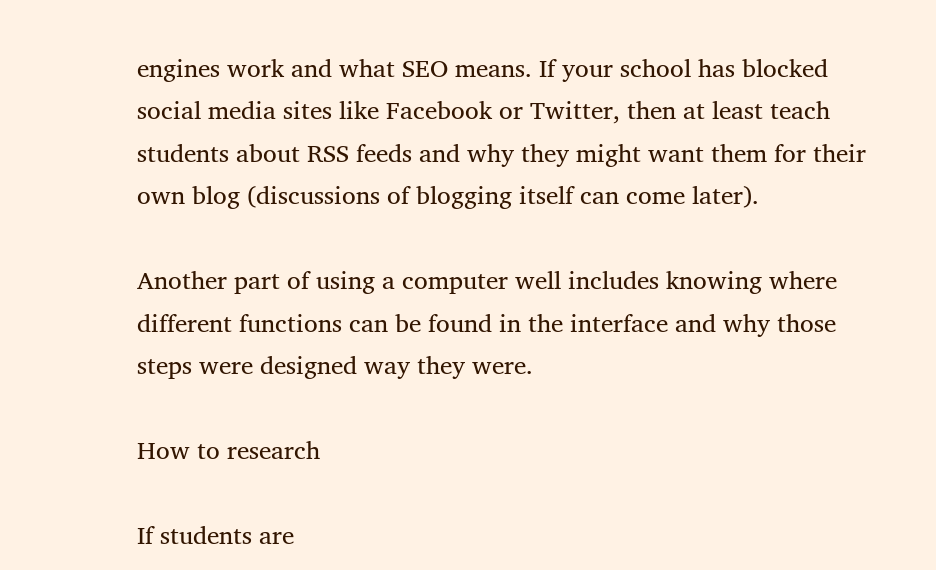engines work and what SEO means. If your school has blocked social media sites like Facebook or Twitter, then at least teach students about RSS feeds and why they might want them for their own blog (discussions of blogging itself can come later).

Another part of using a computer well includes knowing where different functions can be found in the interface and why those steps were designed way they were.

How to research

If students are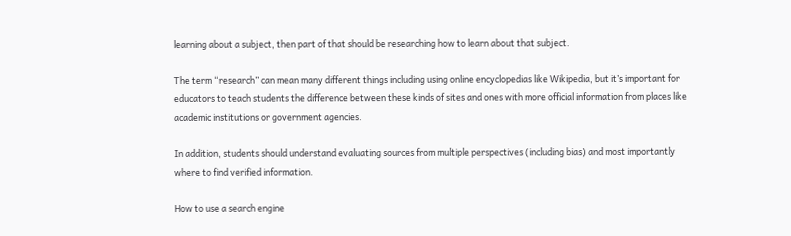learning about a subject, then part of that should be researching how to learn about that subject.

The term “research” can mean many different things including using online encyclopedias like Wikipedia, but it’s important for educators to teach students the difference between these kinds of sites and ones with more official information from places like academic institutions or government agencies.

In addition, students should understand evaluating sources from multiple perspectives (including bias) and most importantly where to find verified information.

How to use a search engine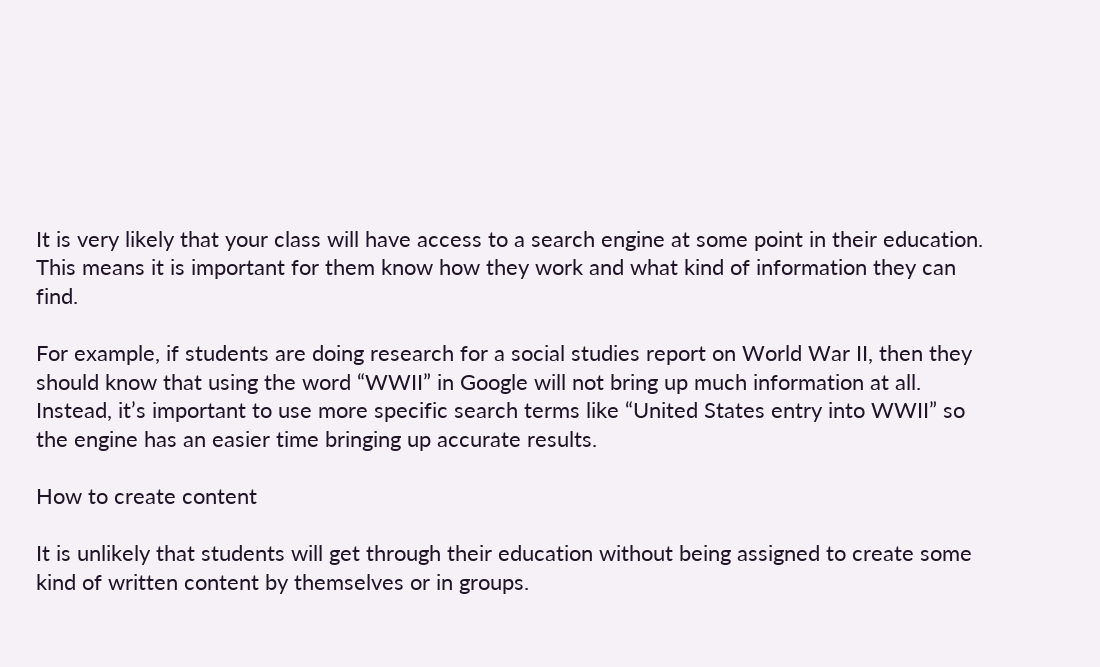It is very likely that your class will have access to a search engine at some point in their education. This means it is important for them know how they work and what kind of information they can find.

For example, if students are doing research for a social studies report on World War II, then they should know that using the word “WWII” in Google will not bring up much information at all. Instead, it’s important to use more specific search terms like “United States entry into WWII” so the engine has an easier time bringing up accurate results.

How to create content

It is unlikely that students will get through their education without being assigned to create some kind of written content by themselves or in groups.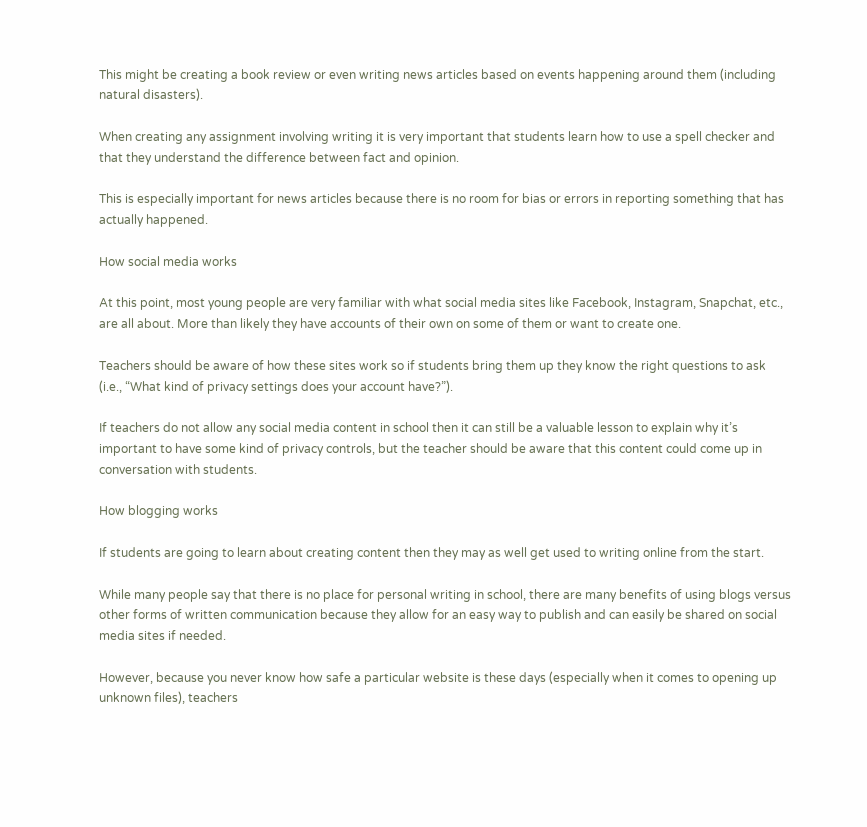This might be creating a book review or even writing news articles based on events happening around them (including natural disasters).

When creating any assignment involving writing it is very important that students learn how to use a spell checker and that they understand the difference between fact and opinion.

This is especially important for news articles because there is no room for bias or errors in reporting something that has actually happened.

How social media works

At this point, most young people are very familiar with what social media sites like Facebook, Instagram, Snapchat, etc., are all about. More than likely they have accounts of their own on some of them or want to create one.

Teachers should be aware of how these sites work so if students bring them up they know the right questions to ask (i.e., “What kind of privacy settings does your account have?”).

If teachers do not allow any social media content in school then it can still be a valuable lesson to explain why it’s important to have some kind of privacy controls, but the teacher should be aware that this content could come up in conversation with students.

How blogging works

If students are going to learn about creating content then they may as well get used to writing online from the start.

While many people say that there is no place for personal writing in school, there are many benefits of using blogs versus other forms of written communication because they allow for an easy way to publish and can easily be shared on social media sites if needed.

However, because you never know how safe a particular website is these days (especially when it comes to opening up unknown files), teachers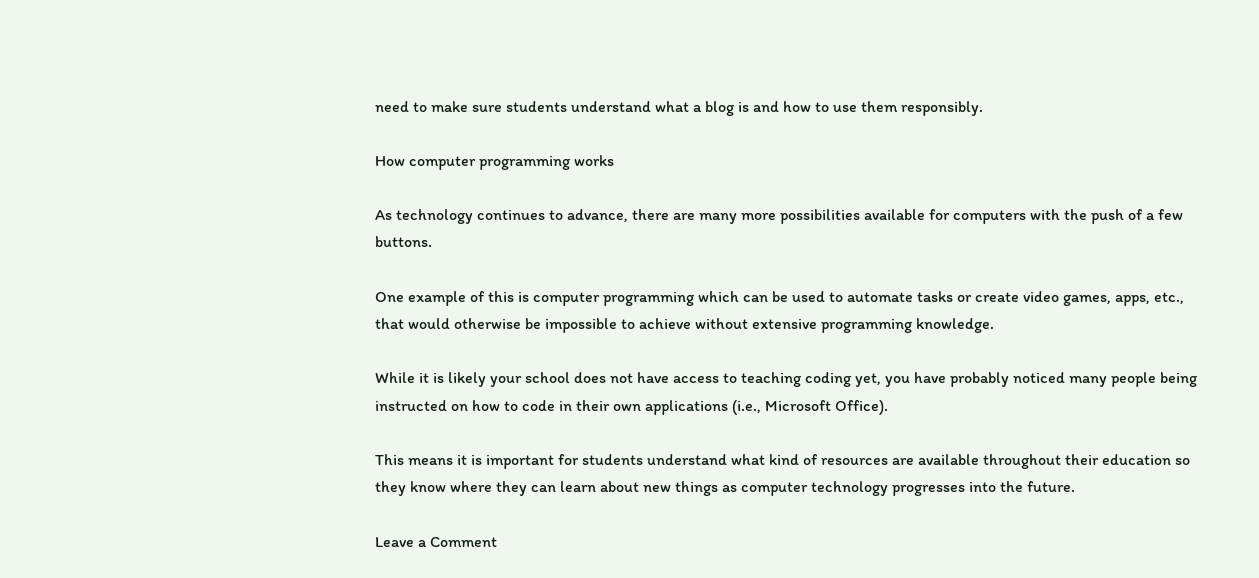need to make sure students understand what a blog is and how to use them responsibly.

How computer programming works

As technology continues to advance, there are many more possibilities available for computers with the push of a few buttons.

One example of this is computer programming which can be used to automate tasks or create video games, apps, etc., that would otherwise be impossible to achieve without extensive programming knowledge.

While it is likely your school does not have access to teaching coding yet, you have probably noticed many people being instructed on how to code in their own applications (i.e., Microsoft Office).

This means it is important for students understand what kind of resources are available throughout their education so they know where they can learn about new things as computer technology progresses into the future.

Leave a Comment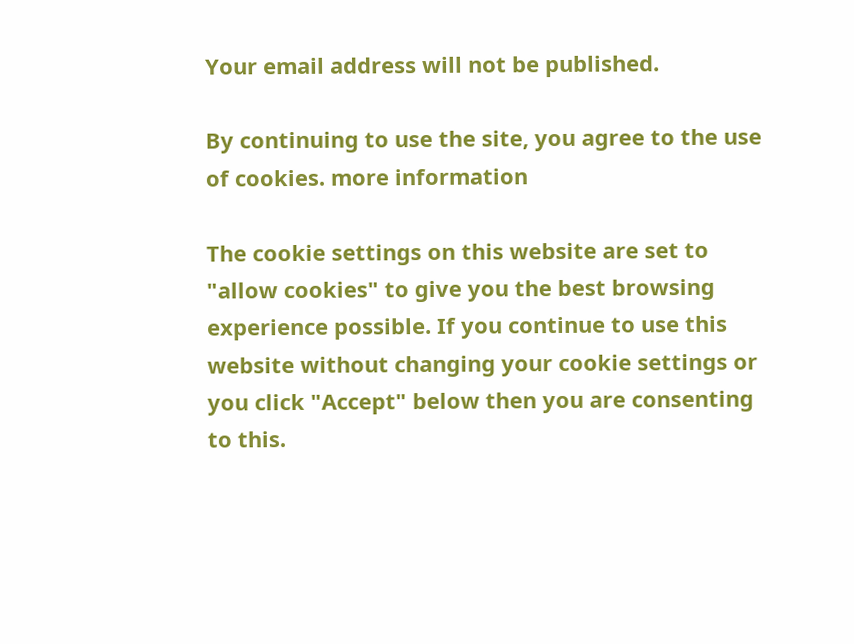Your email address will not be published.

By continuing to use the site, you agree to the use of cookies. more information

The cookie settings on this website are set to "allow cookies" to give you the best browsing experience possible. If you continue to use this website without changing your cookie settings or you click "Accept" below then you are consenting to this.